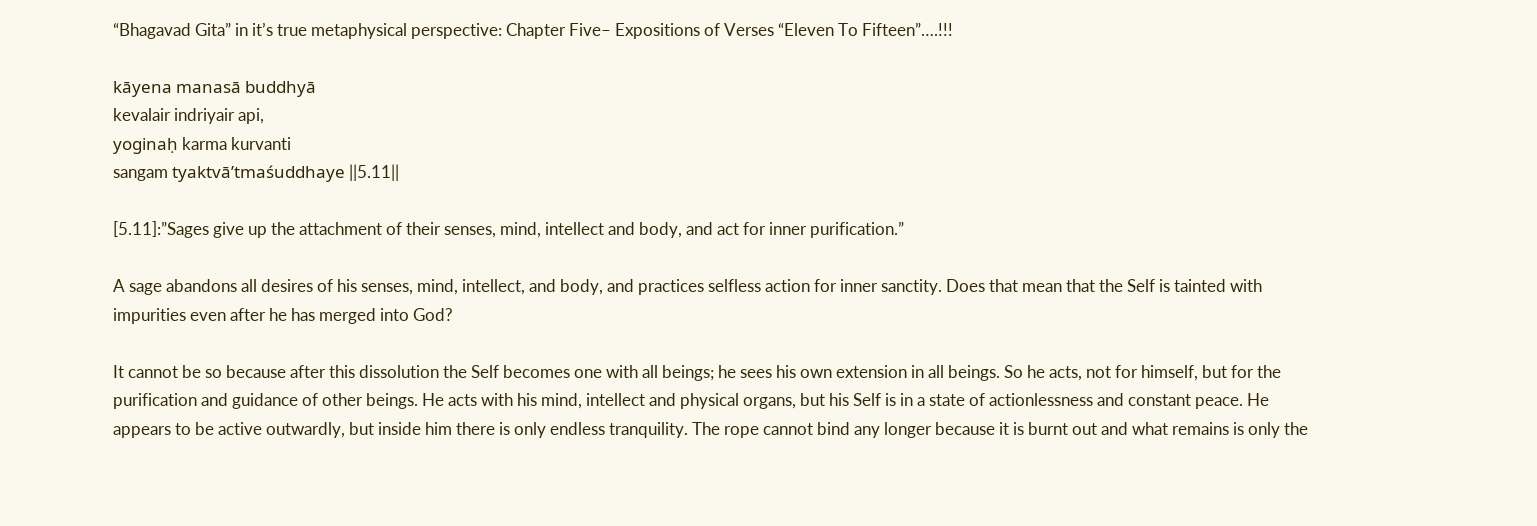“Bhagavad Gita” in it’s true metaphysical perspective: Chapter Five– Expositions of Verses “Eleven To Fifteen”….!!!

kāyena manasā buddhyā
kevalair indriyair api,
yoginaḥ karma kurvanti
sangam tyaktvā’tmaśuddhaye ||5.11||

[5.11]:”Sages give up the attachment of their senses, mind, intellect and body, and act for inner purification.”

A sage abandons all desires of his senses, mind, intellect, and body, and practices selfless action for inner sanctity. Does that mean that the Self is tainted with impurities even after he has merged into God?

It cannot be so because after this dissolution the Self becomes one with all beings; he sees his own extension in all beings. So he acts, not for himself, but for the purification and guidance of other beings. He acts with his mind, intellect and physical organs, but his Self is in a state of actionlessness and constant peace. He appears to be active outwardly, but inside him there is only endless tranquility. The rope cannot bind any longer because it is burnt out and what remains is only the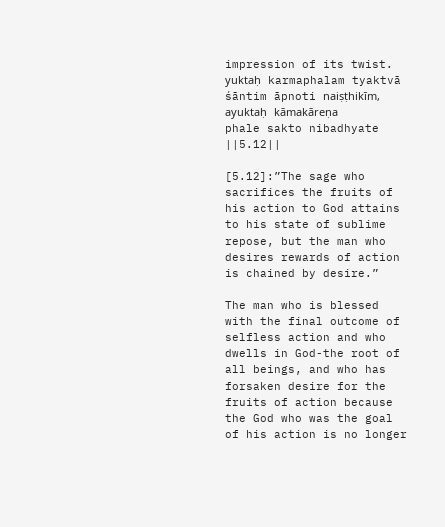impression of its twist.
yuktaḥ karmaphalam tyaktvā
śāntim āpnoti naiṣṭhikīm,
ayuktaḥ kāmakāreṇa
phale sakto nibadhyate ||5.12||

[5.12]:”The sage who sacrifices the fruits of his action to God attains to his state of sublime repose, but the man who desires rewards of action is chained by desire.”

The man who is blessed with the final outcome of selfless action and who dwells in God-the root of all beings, and who has forsaken desire for the fruits of action because the God who was the goal of his action is no longer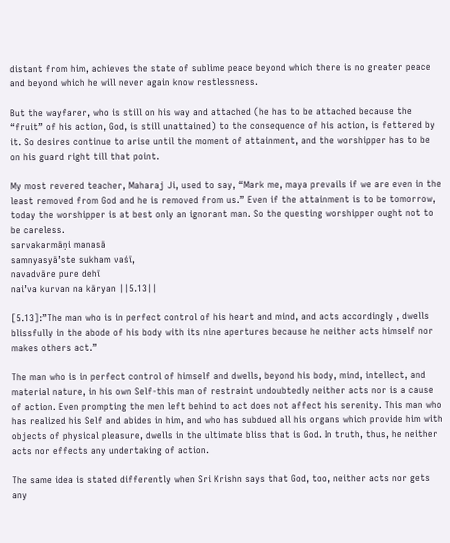distant from him, achieves the state of sublime peace beyond which there is no greater peace and beyond which he will never again know restlessness.

But the wayfarer, who is still on his way and attached (he has to be attached because the “fruit” of his action, God, is still unattained) to the consequence of his action, is fettered by it. So desires continue to arise until the moment of attainment, and the worshipper has to be on his guard right till that point.

My most revered teacher, Maharaj Ji, used to say, “Mark me, maya prevails if we are even in the least removed from God and he is removed from us.” Even if the attainment is to be tomorrow, today the worshipper is at best only an ignorant man. So the questing worshipper ought not to be careless.
sarvakarmāṇi manasā
samnyasyā’ste sukham vaśī,
navadvāre pure dehī
nai’va kurvan na kāryan ||5.13||

[5.13]:”The man who is in perfect control of his heart and mind, and acts accordingly , dwells blissfully in the abode of his body with its nine apertures because he neither acts himself nor makes others act.”

The man who is in perfect control of himself and dwells, beyond his body, mind, intellect, and material nature, in his own Self-this man of restraint undoubtedly neither acts nor is a cause of action. Even prompting the men left behind to act does not affect his serenity. This man who has realized his Self and abides in him, and who has subdued all his organs which provide him with objects of physical pleasure, dwells in the ultimate bliss that is God. In truth, thus, he neither acts nor effects any undertaking of action.

The same idea is stated differently when Sri Krishn says that God, too, neither acts nor gets any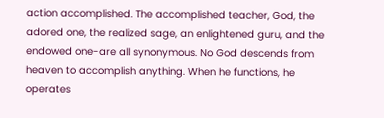action accomplished. The accomplished teacher, God, the adored one, the realized sage, an enlightened guru, and the endowed one-are all synonymous. No God descends from heaven to accomplish anything. When he functions, he operates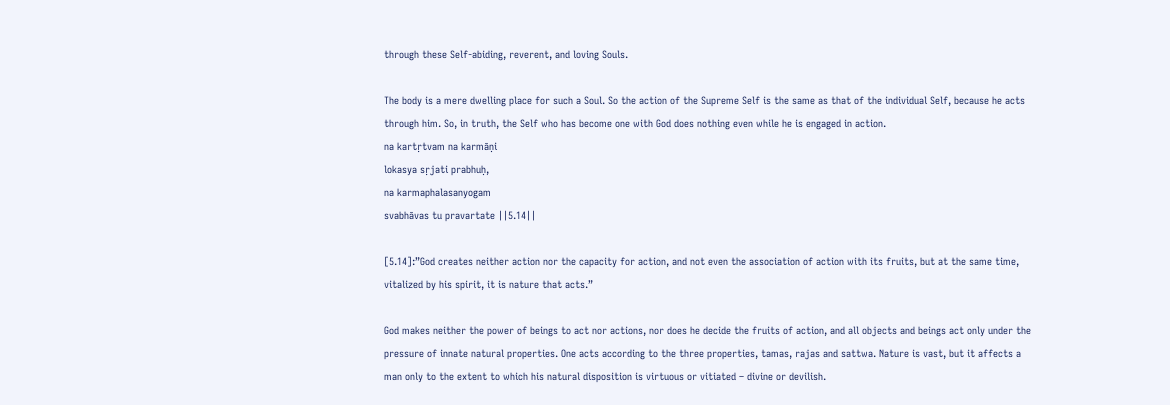through these Self-abiding, reverent, and loving Souls.

The body is a mere dwelling place for such a Soul. So the action of the Supreme Self is the same as that of the individual Self, because he acts through him. So, in truth, the Self who has become one with God does nothing even while he is engaged in action.
na kartṛtvam na karmāṇi
lokasya sṛjati prabhuḥ,
na karmaphalasanyogam
svabhāvas tu pravartate ||5.14||

[5.14]:”God creates neither action nor the capacity for action, and not even the association of action with its fruits, but at the same time, vitalized by his spirit, it is nature that acts.”

God makes neither the power of beings to act nor actions, nor does he decide the fruits of action, and all objects and beings act only under the pressure of innate natural properties. One acts according to the three properties, tamas, rajas and sattwa. Nature is vast, but it affects a man only to the extent to which his natural disposition is virtuous or vitiated – divine or devilish.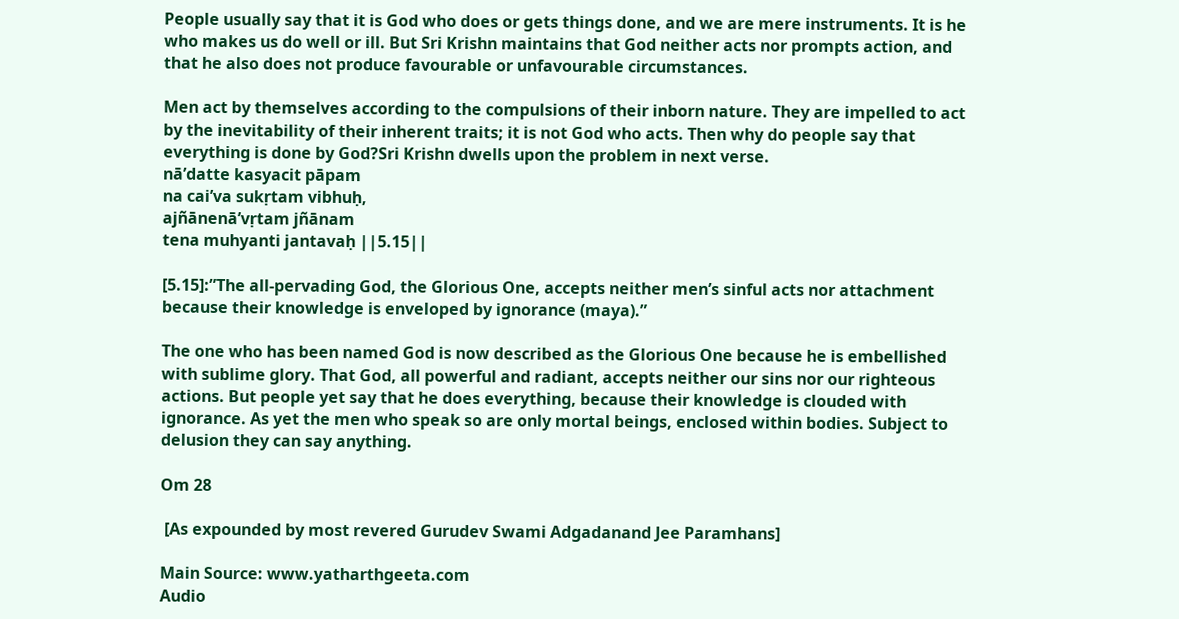People usually say that it is God who does or gets things done, and we are mere instruments. It is he who makes us do well or ill. But Sri Krishn maintains that God neither acts nor prompts action, and that he also does not produce favourable or unfavourable circumstances.

Men act by themselves according to the compulsions of their inborn nature. They are impelled to act by the inevitability of their inherent traits; it is not God who acts. Then why do people say that everything is done by God?Sri Krishn dwells upon the problem in next verse.
nā’datte kasyacit pāpam
na cai’va sukṛtam vibhuḥ,
ajñānenā’vṛtam jñānam
tena muhyanti jantavaḥ ||5.15||

[5.15]:”The all-pervading God, the Glorious One, accepts neither men’s sinful acts nor attachment because their knowledge is enveloped by ignorance (maya).”

The one who has been named God is now described as the Glorious One because he is embellished with sublime glory. That God, all powerful and radiant, accepts neither our sins nor our righteous actions. But people yet say that he does everything, because their knowledge is clouded with ignorance. As yet the men who speak so are only mortal beings, enclosed within bodies. Subject to delusion they can say anything.

Om 28

 [As expounded by most revered Gurudev Swami Adgadanand Jee Paramhans]

Main Source: www.yatharthgeeta.com
Audio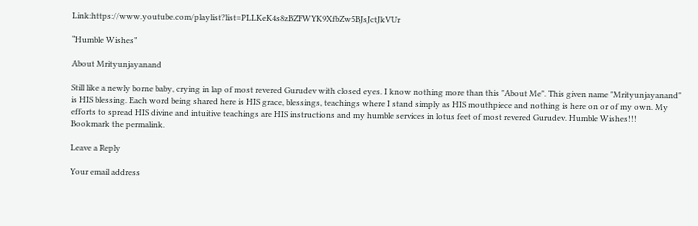Link:https://www.youtube.com/playlist?list=PLLKeK4s8zBZFWYK9XfbZw5BJsJctJkVUr

“Humble Wishes”

About Mrityunjayanand

Still like a newly borne baby, crying in lap of most revered Gurudev with closed eyes. I know nothing more than this "About Me". This given name "Mrityunjayanand" is HIS blessing. Each word being shared here is HIS grace, blessings, teachings where I stand simply as HIS mouthpiece and nothing is here on or of my own. My efforts to spread HIS divine and intuitive teachings are HIS instructions and my humble services in lotus feet of most revered Gurudev. Humble Wishes!!!
Bookmark the permalink.

Leave a Reply

Your email address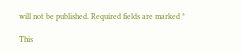will not be published. Required fields are marked *

This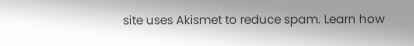site uses Akismet to reduce spam. Learn how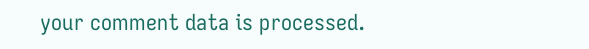your comment data is processed.